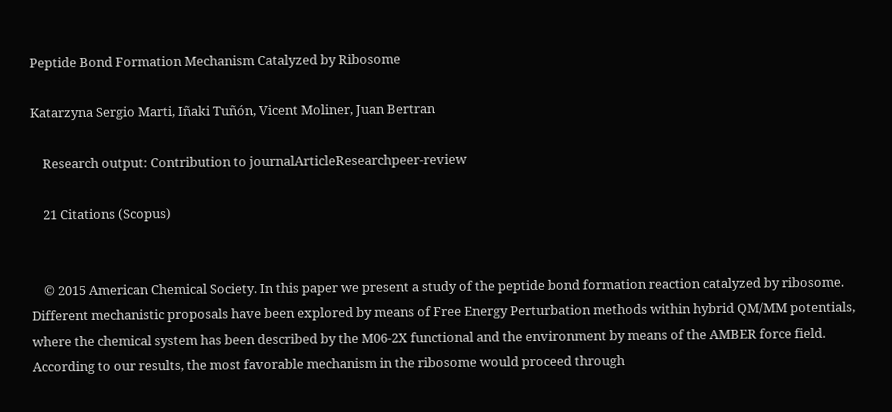Peptide Bond Formation Mechanism Catalyzed by Ribosome

Katarzyna Sergio Marti, Iñaki Tuñón, Vicent Moliner, Juan Bertran

    Research output: Contribution to journalArticleResearchpeer-review

    21 Citations (Scopus)


    © 2015 American Chemical Society. In this paper we present a study of the peptide bond formation reaction catalyzed by ribosome. Different mechanistic proposals have been explored by means of Free Energy Perturbation methods within hybrid QM/MM potentials, where the chemical system has been described by the M06-2X functional and the environment by means of the AMBER force field. According to our results, the most favorable mechanism in the ribosome would proceed through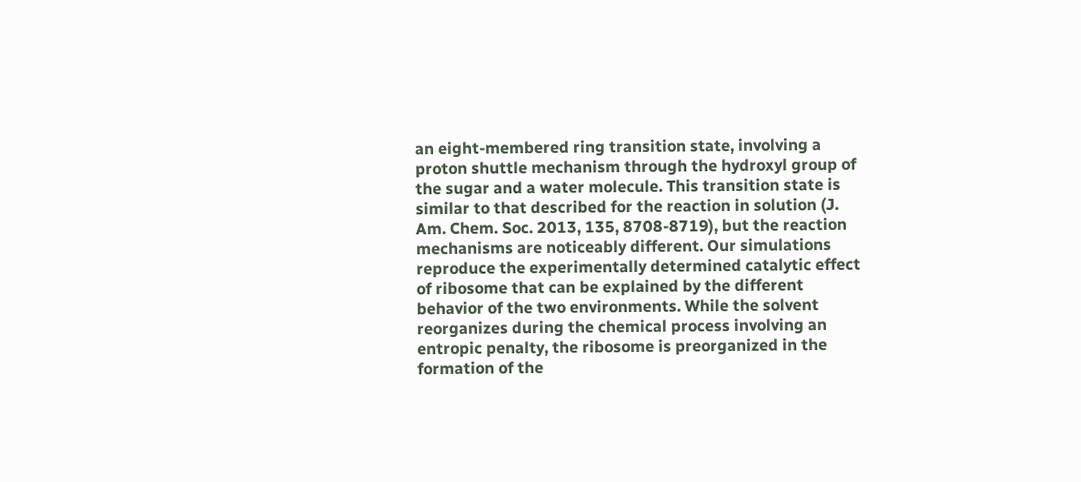an eight-membered ring transition state, involving a proton shuttle mechanism through the hydroxyl group of the sugar and a water molecule. This transition state is similar to that described for the reaction in solution (J. Am. Chem. Soc. 2013, 135, 8708-8719), but the reaction mechanisms are noticeably different. Our simulations reproduce the experimentally determined catalytic effect of ribosome that can be explained by the different behavior of the two environments. While the solvent reorganizes during the chemical process involving an entropic penalty, the ribosome is preorganized in the formation of the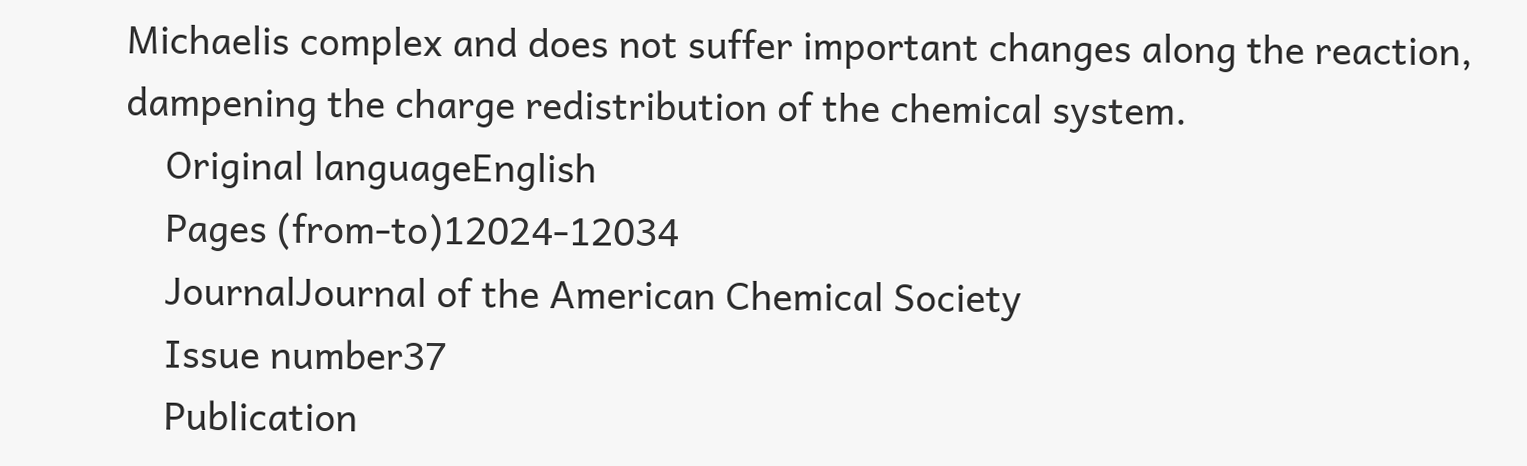Michaelis complex and does not suffer important changes along the reaction, dampening the charge redistribution of the chemical system.
    Original languageEnglish
    Pages (from-to)12024-12034
    JournalJournal of the American Chemical Society
    Issue number37
    Publication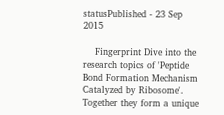statusPublished - 23 Sep 2015

    Fingerprint Dive into the research topics of 'Peptide Bond Formation Mechanism Catalyzed by Ribosome'. Together they form a unique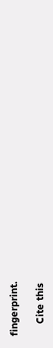fingerprint.

    Cite this